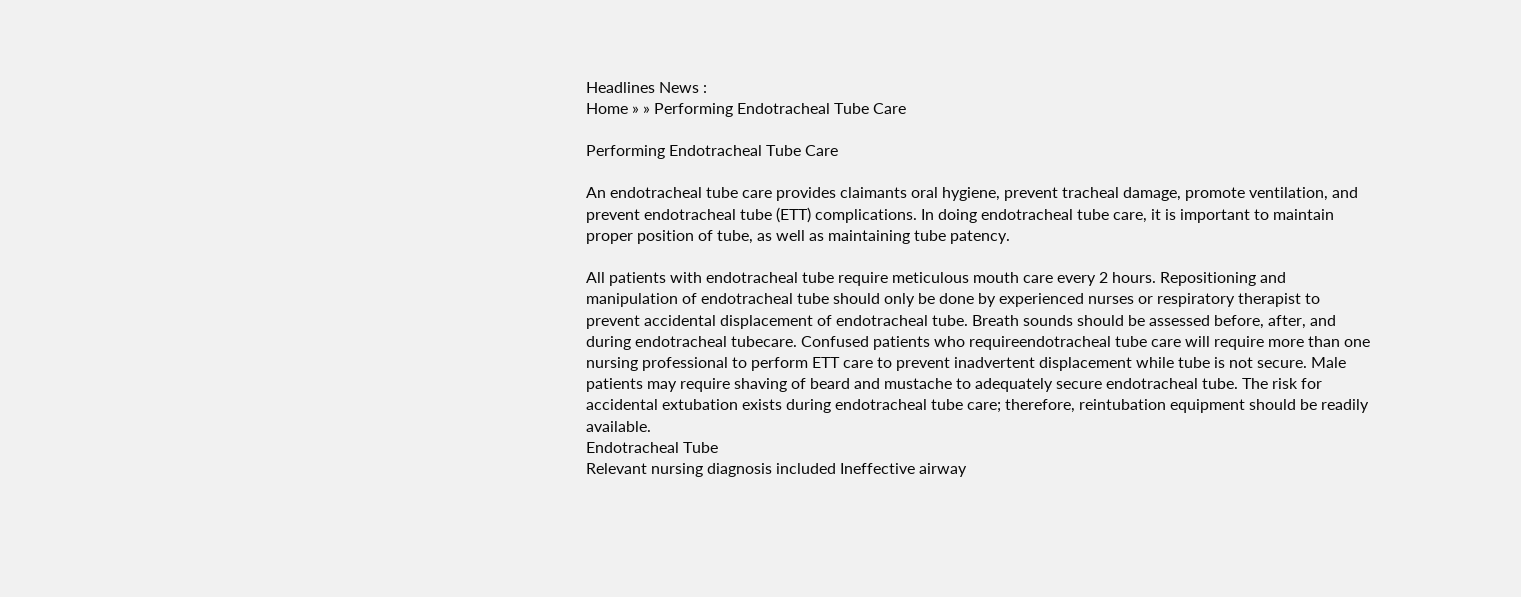Headlines News :
Home » » Performing Endotracheal Tube Care

Performing Endotracheal Tube Care

An endotracheal tube care provides claimants oral hygiene, prevent tracheal damage, promote ventilation, and prevent endotracheal tube (ETT) complications. In doing endotracheal tube care, it is important to maintain proper position of tube, as well as maintaining tube patency.

All patients with endotracheal tube require meticulous mouth care every 2 hours. Repositioning and manipulation of endotracheal tube should only be done by experienced nurses or respiratory therapist to prevent accidental displacement of endotracheal tube. Breath sounds should be assessed before, after, and during endotracheal tubecare. Confused patients who requireendotracheal tube care will require more than one nursing professional to perform ETT care to prevent inadvertent displacement while tube is not secure. Male patients may require shaving of beard and mustache to adequately secure endotracheal tube. The risk for accidental extubation exists during endotracheal tube care; therefore, reintubation equipment should be readily available.
Endotracheal Tube
Relevant nursing diagnosis included Ineffective airway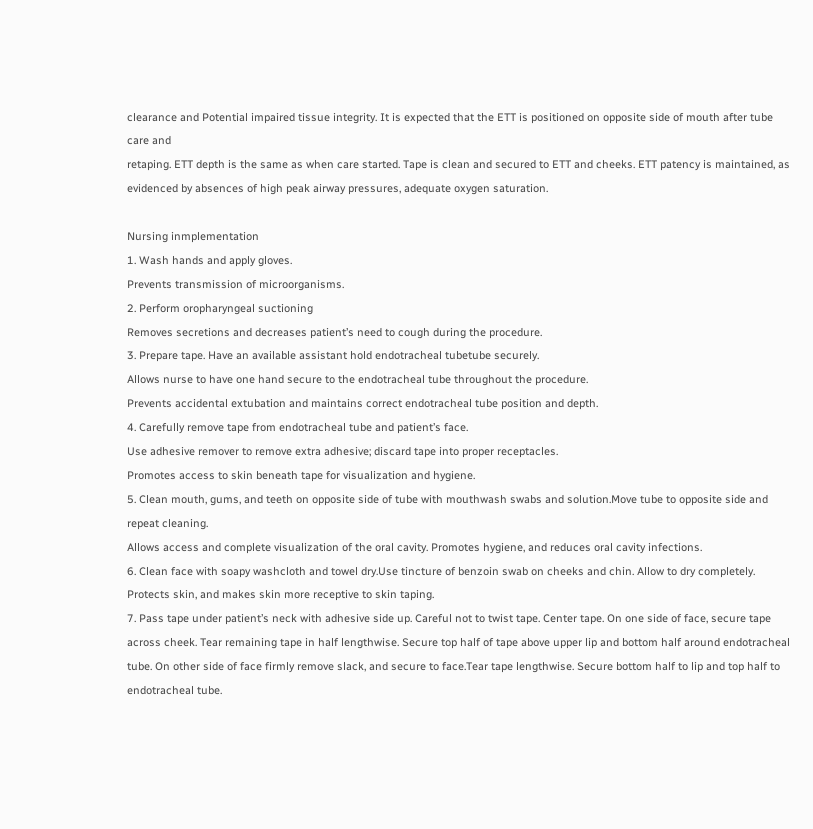clearance and Potential impaired tissue integrity. It is expected that the ETT is positioned on opposite side of mouth after tube care and
retaping. ETT depth is the same as when care started. Tape is clean and secured to ETT and cheeks. ETT patency is maintained, as evidenced by absences of high peak airway pressures, adequate oxygen saturation.

Nursing inmplementation
1. Wash hands and apply gloves.
Prevents transmission of microorganisms.
2. Perform oropharyngeal suctioning
Removes secretions and decreases patient’s need to cough during the procedure.
3. Prepare tape. Have an available assistant hold endotracheal tubetube securely.
Allows nurse to have one hand secure to the endotracheal tube throughout the procedure.
Prevents accidental extubation and maintains correct endotracheal tube position and depth.
4. Carefully remove tape from endotracheal tube and patient’s face.
Use adhesive remover to remove extra adhesive; discard tape into proper receptacles.
Promotes access to skin beneath tape for visualization and hygiene.
5. Clean mouth, gums, and teeth on opposite side of tube with mouthwash swabs and solution.Move tube to opposite side and repeat cleaning.
Allows access and complete visualization of the oral cavity. Promotes hygiene, and reduces oral cavity infections.
6. Clean face with soapy washcloth and towel dry.Use tincture of benzoin swab on cheeks and chin. Allow to dry completely. Protects skin, and makes skin more receptive to skin taping.
7. Pass tape under patient’s neck with adhesive side up. Careful not to twist tape. Center tape. On one side of face, secure tape across cheek. Tear remaining tape in half lengthwise. Secure top half of tape above upper lip and bottom half around endotracheal tube. On other side of face firmly remove slack, and secure to face.Tear tape lengthwise. Secure bottom half to lip and top half to endotracheal tube.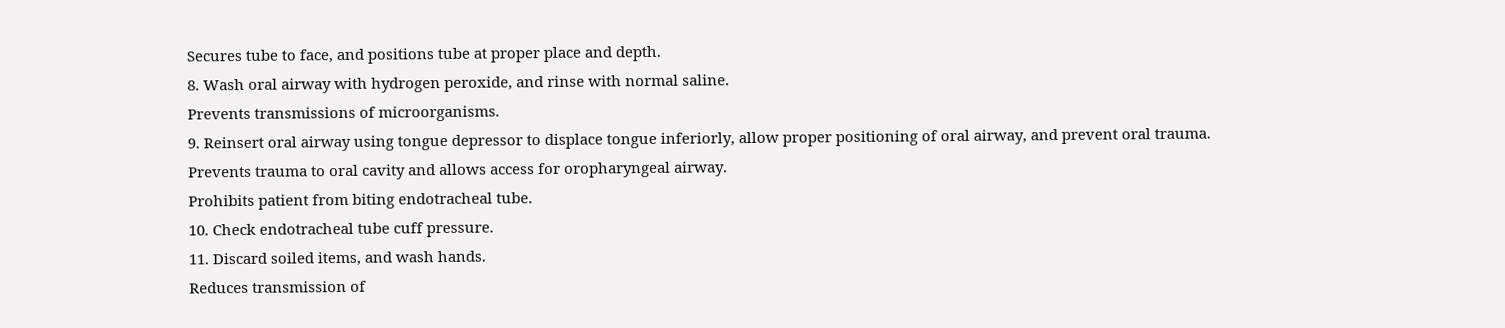Secures tube to face, and positions tube at proper place and depth.
8. Wash oral airway with hydrogen peroxide, and rinse with normal saline.
Prevents transmissions of microorganisms.
9. Reinsert oral airway using tongue depressor to displace tongue inferiorly, allow proper positioning of oral airway, and prevent oral trauma.
Prevents trauma to oral cavity and allows access for oropharyngeal airway.
Prohibits patient from biting endotracheal tube.
10. Check endotracheal tube cuff pressure.
11. Discard soiled items, and wash hands.
Reduces transmission of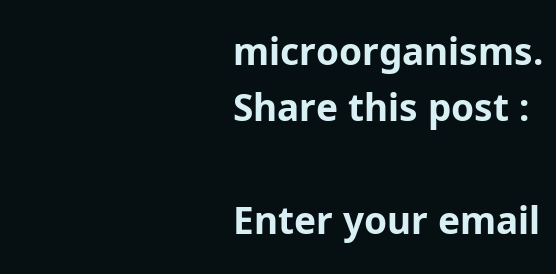microorganisms.
Share this post :

Enter your email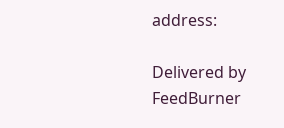address:

Delivered by FeedBurner